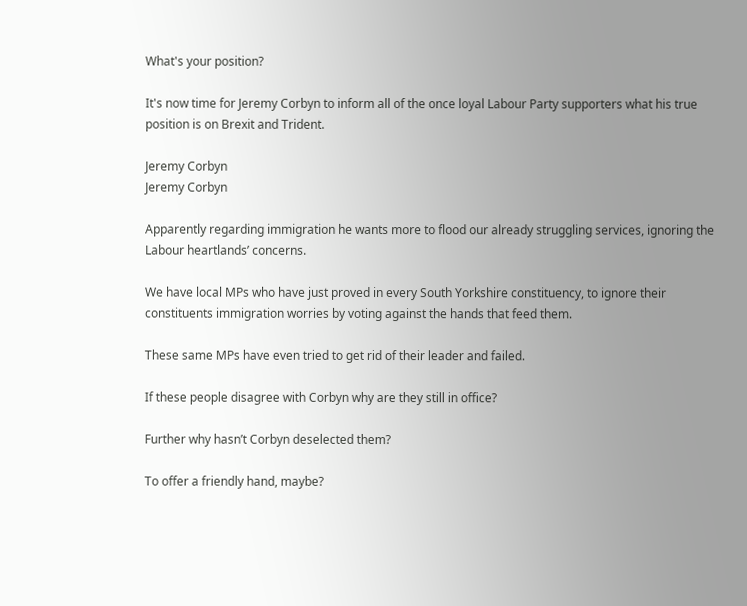What's your position?

It's now time for Jeremy Corbyn to inform all of the once loyal Labour Party supporters what his true position is on Brexit and Trident.

Jeremy Corbyn
Jeremy Corbyn

Apparently regarding immigration he wants more to flood our already struggling services, ignoring the Labour heartlands’ concerns.

We have local MPs who have just proved in every South Yorkshire constituency, to ignore their constituents immigration worries by voting against the hands that feed them.

These same MPs have even tried to get rid of their leader and failed.

If these people disagree with Corbyn why are they still in office?

Further why hasn’t Corbyn deselected them?

To offer a friendly hand, maybe?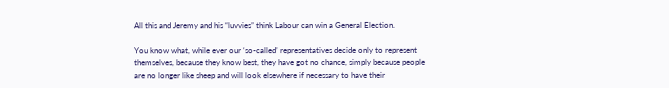All this and Jeremy and his “luvvies” think Labour can win a General Election.

You know what, while ever our ‘so-called’ representatives decide only to represent themselves, because they know best, they have got no chance, simply because people are no longer like sheep and will look elsewhere if necessary to have their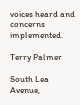voices heard and concerns implemented.

Terry Palmer

South Lea Avenue,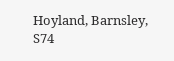Hoyland, Barnsley, S74